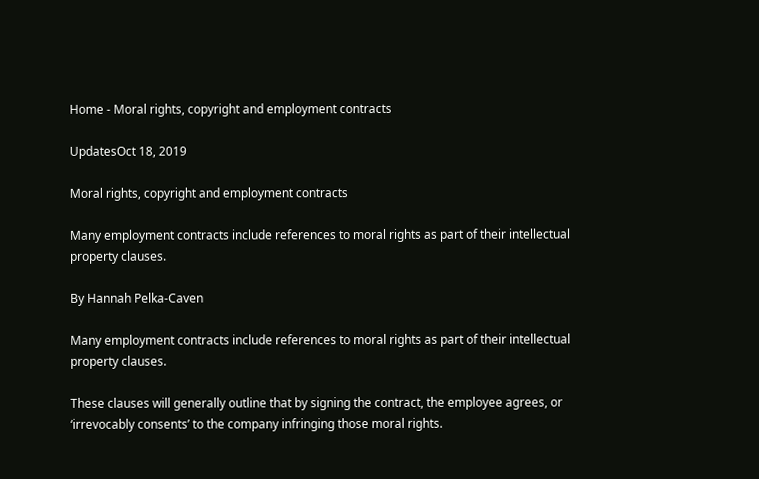Home - Moral rights, copyright and employment contracts

UpdatesOct 18, 2019

Moral rights, copyright and employment contracts

Many employment contracts include references to moral rights as part of their intellectual property clauses.

By Hannah Pelka-Caven

Many employment contracts include references to moral rights as part of their intellectual property clauses.

These clauses will generally outline that by signing the contract, the employee agrees, or ‘irrevocably consents’ to the company infringing those moral rights.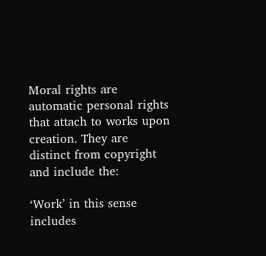Moral rights are automatic personal rights that attach to works upon creation. They are distinct from copyright and include the:

‘Work’ in this sense includes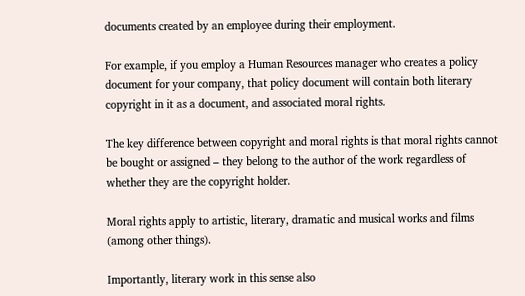documents created by an employee during their employment.

For example, if you employ a Human Resources manager who creates a policy document for your company, that policy document will contain both literary copyright in it as a document, and associated moral rights.

The key difference between copyright and moral rights is that moral rights cannot be bought or assigned – they belong to the author of the work regardless of whether they are the copyright holder.

Moral rights apply to artistic, literary, dramatic and musical works and films (among other things).

Importantly, literary work in this sense also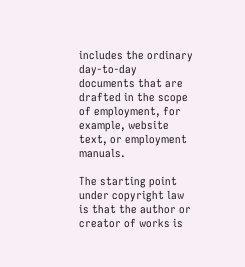includes the ordinary day-to-day documents that are drafted in the scope of employment, for example, website text, or employment manuals.

The starting point under copyright law is that the author or creator of works is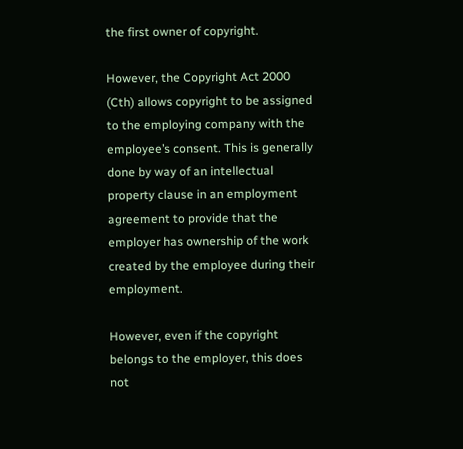the first owner of copyright.

However, the Copyright Act 2000 (Cth) allows copyright to be assigned to the employing company with the employee’s consent. This is generally done by way of an intellectual property clause in an employment agreement to provide that the employer has ownership of the work created by the employee during their employment.

However, even if the copyright belongs to the employer, this does not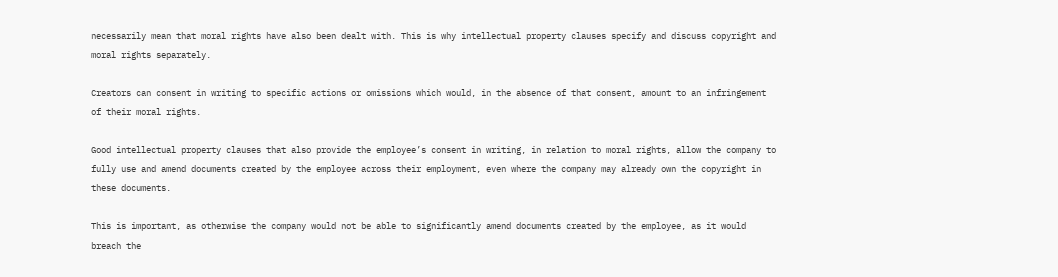necessarily mean that moral rights have also been dealt with. This is why intellectual property clauses specify and discuss copyright and moral rights separately.

Creators can consent in writing to specific actions or omissions which would, in the absence of that consent, amount to an infringement of their moral rights.

Good intellectual property clauses that also provide the employee’s consent in writing, in relation to moral rights, allow the company to fully use and amend documents created by the employee across their employment, even where the company may already own the copyright in these documents.

This is important, as otherwise the company would not be able to significantly amend documents created by the employee, as it would breach the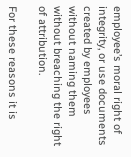employee’s moral right of integrity, or use documents created by employees without naming them without breaching the right of attribution.

For these reasons it is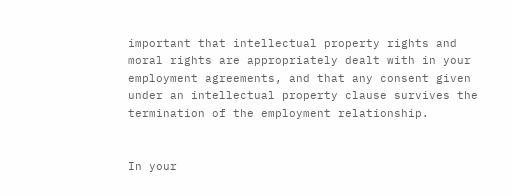important that intellectual property rights and moral rights are appropriately dealt with in your employment agreements, and that any consent given under an intellectual property clause survives the termination of the employment relationship.


In your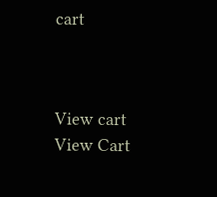cart



View cart
View Cart